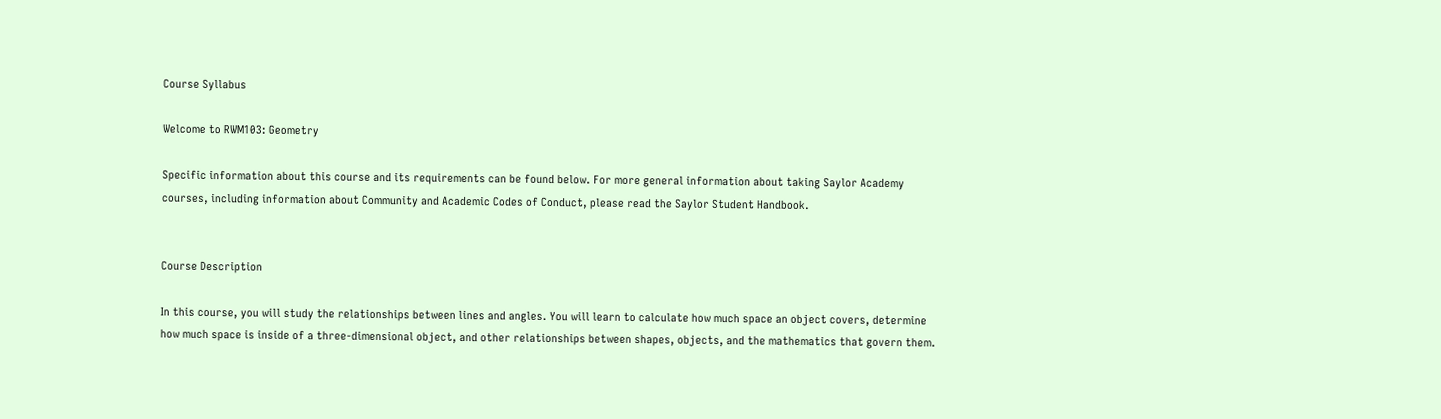Course Syllabus

Welcome to RWM103: Geometry

Specific information about this course and its requirements can be found below. For more general information about taking Saylor Academy courses, including information about Community and Academic Codes of Conduct, please read the Saylor Student Handbook.


Course Description

In this course, you will study the relationships between lines and angles. You will learn to calculate how much space an object covers, determine how much space is inside of a three-dimensional object, and other relationships between shapes, objects, and the mathematics that govern them.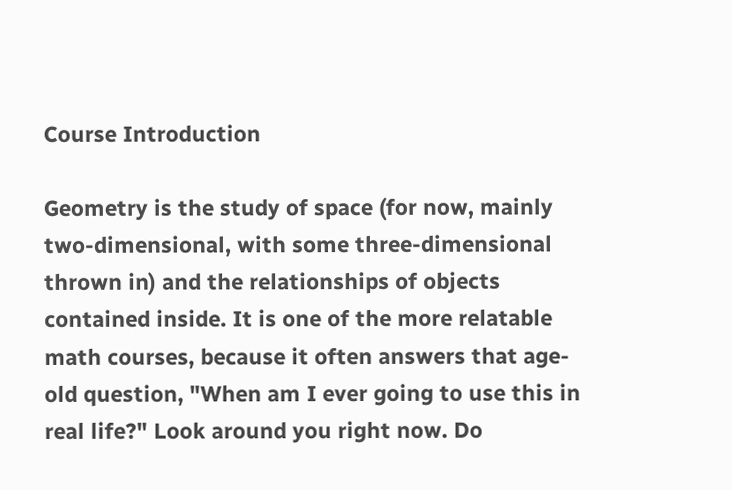Course Introduction

Geometry is the study of space (for now, mainly two-dimensional, with some three-dimensional thrown in) and the relationships of objects contained inside. It is one of the more relatable math courses, because it often answers that age-old question, "When am I ever going to use this in real life?" Look around you right now. Do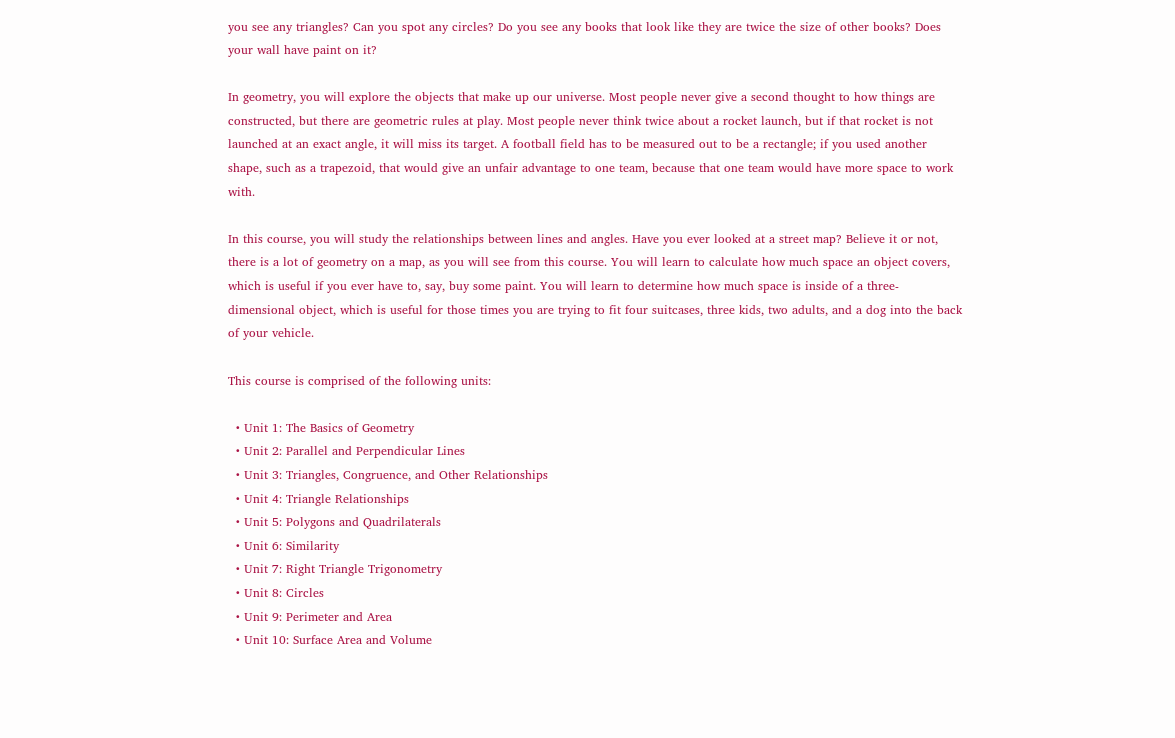you see any triangles? Can you spot any circles? Do you see any books that look like they are twice the size of other books? Does your wall have paint on it?

In geometry, you will explore the objects that make up our universe. Most people never give a second thought to how things are constructed, but there are geometric rules at play. Most people never think twice about a rocket launch, but if that rocket is not launched at an exact angle, it will miss its target. A football field has to be measured out to be a rectangle; if you used another shape, such as a trapezoid, that would give an unfair advantage to one team, because that one team would have more space to work with.

In this course, you will study the relationships between lines and angles. Have you ever looked at a street map? Believe it or not, there is a lot of geometry on a map, as you will see from this course. You will learn to calculate how much space an object covers, which is useful if you ever have to, say, buy some paint. You will learn to determine how much space is inside of a three-dimensional object, which is useful for those times you are trying to fit four suitcases, three kids, two adults, and a dog into the back of your vehicle.

This course is comprised of the following units:

  • Unit 1: The Basics of Geometry
  • Unit 2: Parallel and Perpendicular Lines
  • Unit 3: Triangles, Congruence, and Other Relationships
  • Unit 4: Triangle Relationships
  • Unit 5: Polygons and Quadrilaterals
  • Unit 6: Similarity
  • Unit 7: Right Triangle Trigonometry
  • Unit 8: Circles
  • Unit 9: Perimeter and Area
  • Unit 10: Surface Area and Volume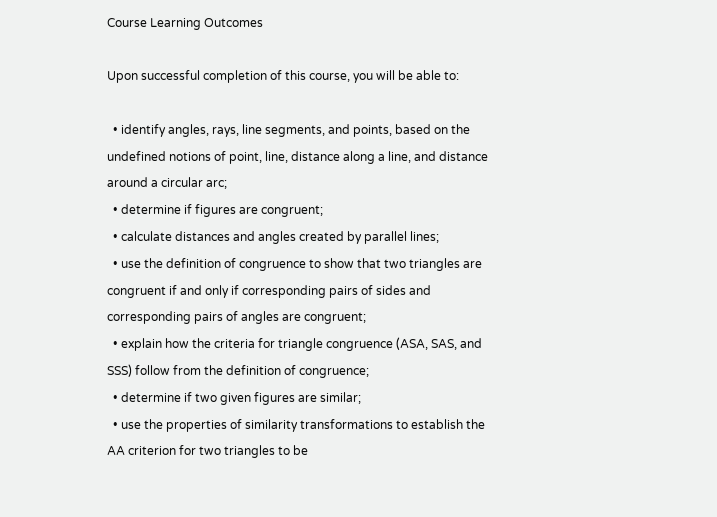Course Learning Outcomes

Upon successful completion of this course, you will be able to:

  • identify angles, rays, line segments, and points, based on the undefined notions of point, line, distance along a line, and distance around a circular arc;
  • determine if figures are congruent;
  • calculate distances and angles created by parallel lines;
  • use the definition of congruence to show that two triangles are congruent if and only if corresponding pairs of sides and corresponding pairs of angles are congruent;
  • explain how the criteria for triangle congruence (ASA, SAS, and SSS) follow from the definition of congruence;
  • determine if two given figures are similar;
  • use the properties of similarity transformations to establish the AA criterion for two triangles to be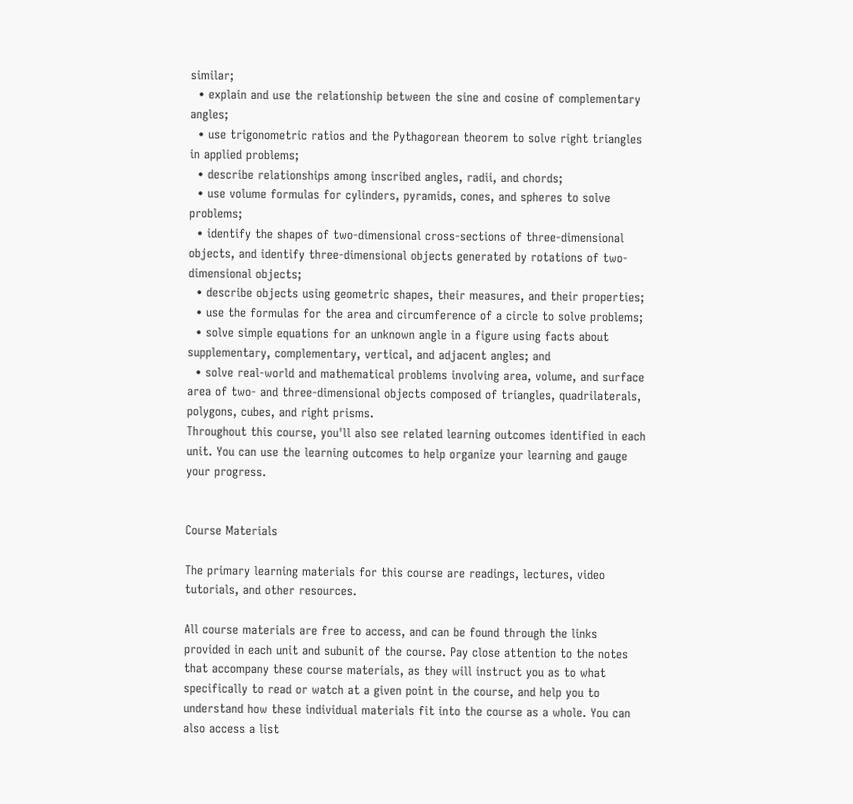similar;
  • explain and use the relationship between the sine and cosine of complementary angles;
  • use trigonometric ratios and the Pythagorean theorem to solve right triangles in applied problems;
  • describe relationships among inscribed angles, radii, and chords;
  • use volume formulas for cylinders, pyramids, cones, and spheres to solve problems;
  • identify the shapes of two-dimensional cross-sections of three-dimensional objects, and identify three-dimensional objects generated by rotations of two-dimensional objects;
  • describe objects using geometric shapes, their measures, and their properties;
  • use the formulas for the area and circumference of a circle to solve problems;
  • solve simple equations for an unknown angle in a figure using facts about supplementary, complementary, vertical, and adjacent angles; and
  • solve real-world and mathematical problems involving area, volume, and surface area of two- and three-dimensional objects composed of triangles, quadrilaterals, polygons, cubes, and right prisms.
Throughout this course, you'll also see related learning outcomes identified in each unit. You can use the learning outcomes to help organize your learning and gauge your progress.


Course Materials

The primary learning materials for this course are readings, lectures, video tutorials, and other resources.

All course materials are free to access, and can be found through the links provided in each unit and subunit of the course. Pay close attention to the notes that accompany these course materials, as they will instruct you as to what specifically to read or watch at a given point in the course, and help you to understand how these individual materials fit into the course as a whole. You can also access a list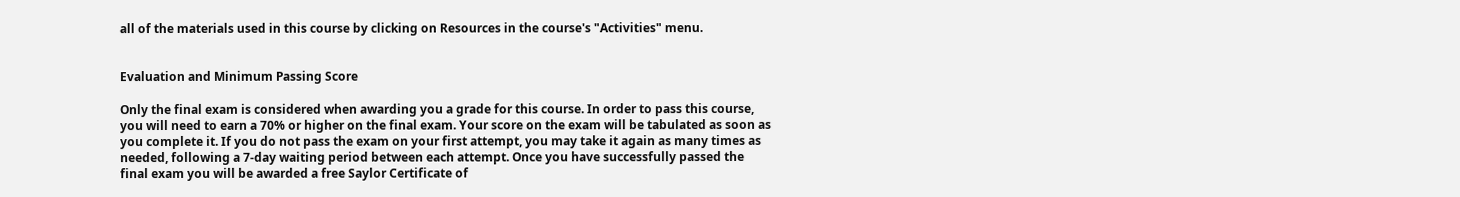all of the materials used in this course by clicking on Resources in the course's "Activities" menu.


Evaluation and Minimum Passing Score

Only the final exam is considered when awarding you a grade for this course. In order to pass this course, you will need to earn a 70% or higher on the final exam. Your score on the exam will be tabulated as soon as you complete it. If you do not pass the exam on your first attempt, you may take it again as many times as needed, following a 7-day waiting period between each attempt. Once you have successfully passed the final exam you will be awarded a free Saylor Certificate of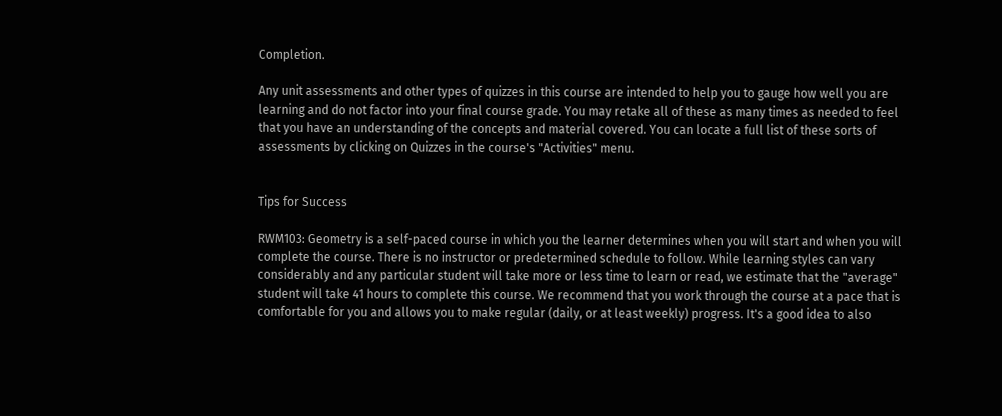Completion.

Any unit assessments and other types of quizzes in this course are intended to help you to gauge how well you are learning and do not factor into your final course grade. You may retake all of these as many times as needed to feel that you have an understanding of the concepts and material covered. You can locate a full list of these sorts of assessments by clicking on Quizzes in the course's "Activities" menu.


Tips for Success

RWM103: Geometry is a self-paced course in which you the learner determines when you will start and when you will complete the course. There is no instructor or predetermined schedule to follow. While learning styles can vary considerably and any particular student will take more or less time to learn or read, we estimate that the "average" student will take 41 hours to complete this course. We recommend that you work through the course at a pace that is comfortable for you and allows you to make regular (daily, or at least weekly) progress. It's a good idea to also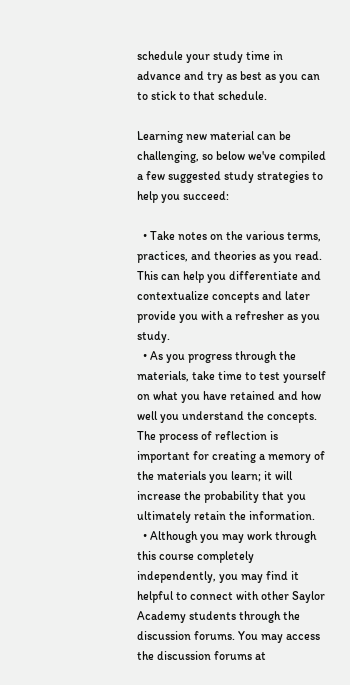schedule your study time in advance and try as best as you can to stick to that schedule.

Learning new material can be challenging, so below we've compiled a few suggested study strategies to help you succeed:

  • Take notes on the various terms, practices, and theories as you read. This can help you differentiate and contextualize concepts and later provide you with a refresher as you study.
  • As you progress through the materials, take time to test yourself on what you have retained and how well you understand the concepts. The process of reflection is important for creating a memory of the materials you learn; it will increase the probability that you ultimately retain the information.
  • Although you may work through this course completely independently, you may find it helpful to connect with other Saylor Academy students through the discussion forums. You may access the discussion forums at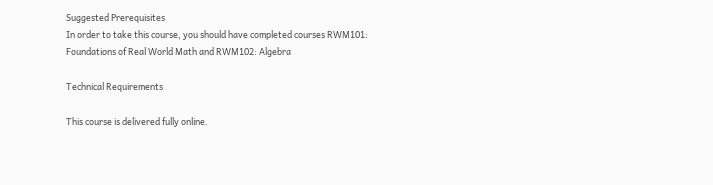Suggested Prerequisites
In order to take this course, you should have completed courses RWM101: Foundations of Real World Math and RWM102: Algebra

Technical Requirements

This course is delivered fully online.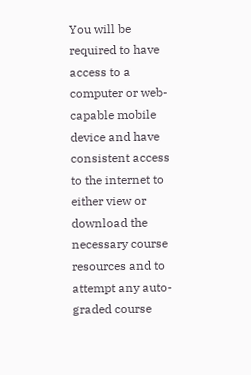You will be required to have access to a computer or web-capable mobile device and have consistent access to the internet to either view or download the necessary course resources and to attempt any auto-graded course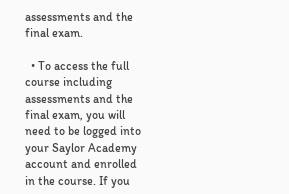assessments and the final exam.

  • To access the full course including assessments and the final exam, you will need to be logged into your Saylor Academy account and enrolled in the course. If you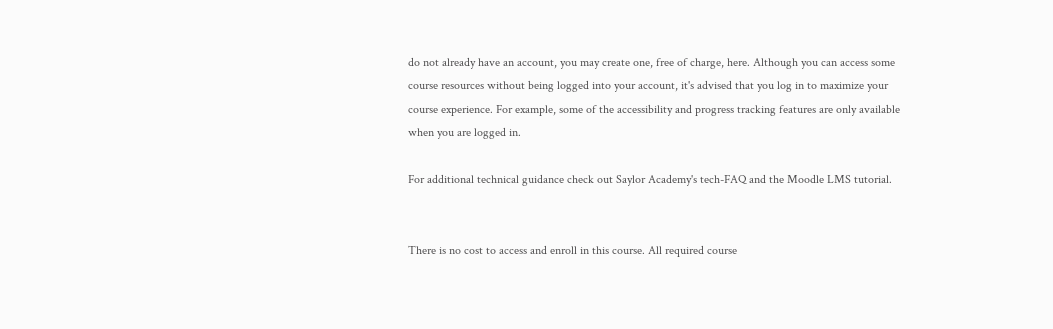do not already have an account, you may create one, free of charge, here. Although you can access some course resources without being logged into your account, it's advised that you log in to maximize your course experience. For example, some of the accessibility and progress tracking features are only available when you are logged in.

For additional technical guidance check out Saylor Academy's tech-FAQ and the Moodle LMS tutorial.


There is no cost to access and enroll in this course. All required course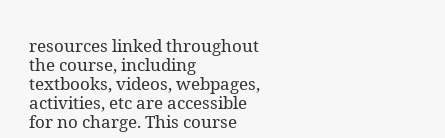resources linked throughout the course, including textbooks, videos, webpages, activities, etc are accessible for no charge. This course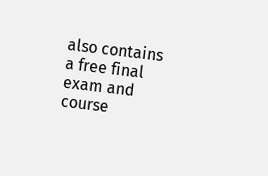also contains a free final exam and course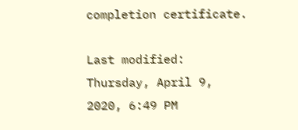completion certificate.

Last modified: Thursday, April 9, 2020, 6:49 PM